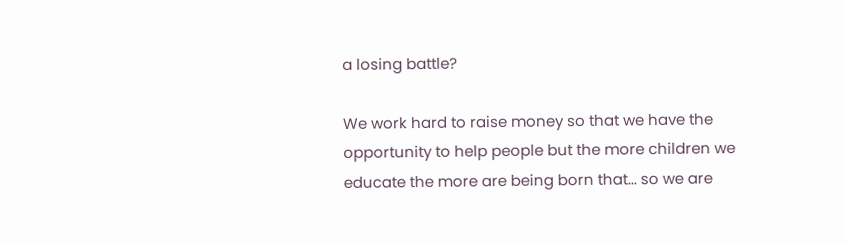a losing battle?

We work hard to raise money so that we have the opportunity to help people but the more children we educate the more are being born that... so we are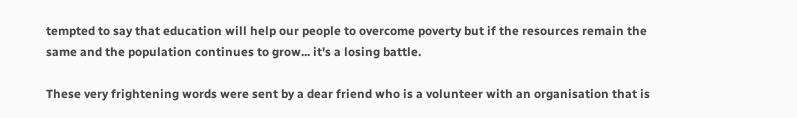tempted to say that education will help our people to overcome poverty but if the resources remain the same and the population continues to grow... it's a losing battle.

These very frightening words were sent by a dear friend who is a volunteer with an organisation that is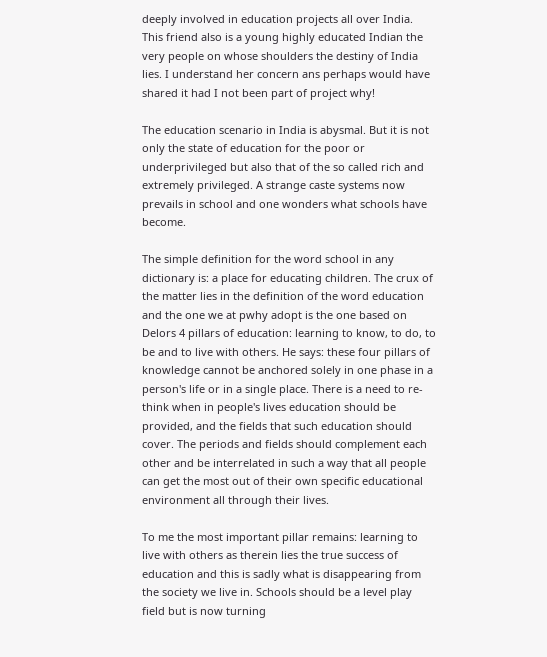deeply involved in education projects all over India. This friend also is a young highly educated Indian the very people on whose shoulders the destiny of India lies. I understand her concern ans perhaps would have shared it had I not been part of project why!

The education scenario in India is abysmal. But it is not only the state of education for the poor or underprivileged but also that of the so called rich and extremely privileged. A strange caste systems now prevails in school and one wonders what schools have become.

The simple definition for the word school in any dictionary is: a place for educating children. The crux of the matter lies in the definition of the word education and the one we at pwhy adopt is the one based on Delors 4 pillars of education: learning to know, to do, to be and to live with others. He says: these four pillars of knowledge cannot be anchored solely in one phase in a person's life or in a single place. There is a need to re-think when in people's lives education should be provided, and the fields that such education should cover. The periods and fields should complement each other and be interrelated in such a way that all people can get the most out of their own specific educational environment all through their lives.

To me the most important pillar remains: learning to live with others as therein lies the true success of education and this is sadly what is disappearing from the society we live in. Schools should be a level play field but is now turning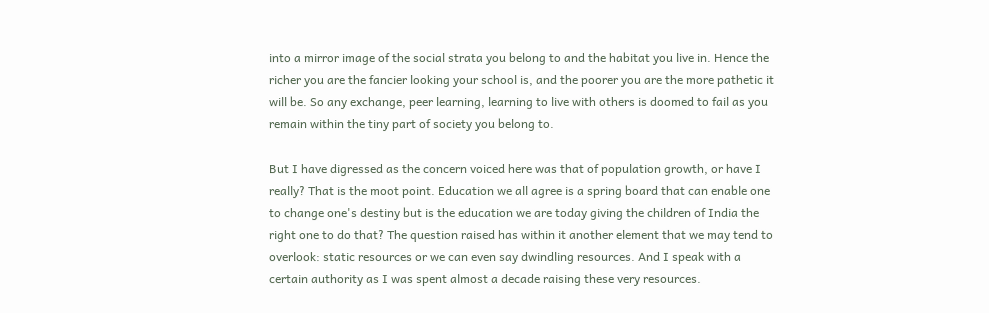into a mirror image of the social strata you belong to and the habitat you live in. Hence the richer you are the fancier looking your school is, and the poorer you are the more pathetic it will be. So any exchange, peer learning, learning to live with others is doomed to fail as you remain within the tiny part of society you belong to.

But I have digressed as the concern voiced here was that of population growth, or have I really? That is the moot point. Education we all agree is a spring board that can enable one to change one's destiny but is the education we are today giving the children of India the right one to do that? The question raised has within it another element that we may tend to overlook: static resources or we can even say dwindling resources. And I speak with a certain authority as I was spent almost a decade raising these very resources.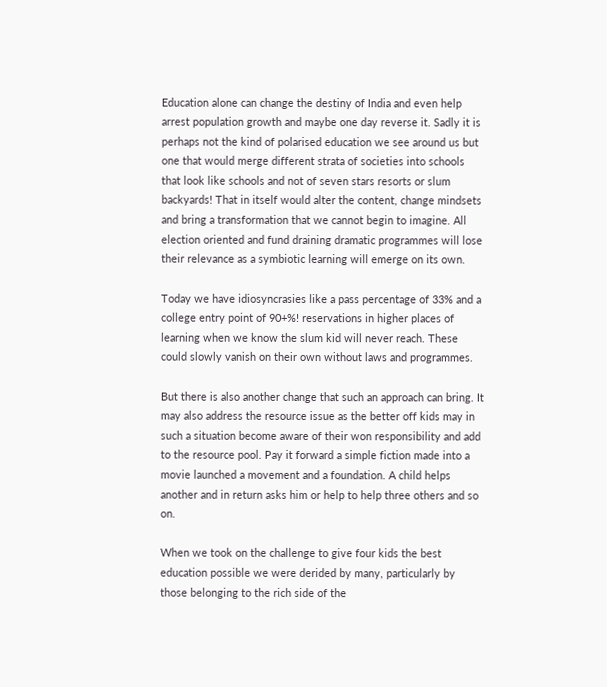Education alone can change the destiny of India and even help arrest population growth and maybe one day reverse it. Sadly it is perhaps not the kind of polarised education we see around us but one that would merge different strata of societies into schools that look like schools and not of seven stars resorts or slum backyards! That in itself would alter the content, change mindsets and bring a transformation that we cannot begin to imagine. All election oriented and fund draining dramatic programmes will lose their relevance as a symbiotic learning will emerge on its own.

Today we have idiosyncrasies like a pass percentage of 33% and a college entry point of 90+%! reservations in higher places of learning when we know the slum kid will never reach. These could slowly vanish on their own without laws and programmes.

But there is also another change that such an approach can bring. It may also address the resource issue as the better off kids may in such a situation become aware of their won responsibility and add to the resource pool. Pay it forward a simple fiction made into a movie launched a movement and a foundation. A child helps another and in return asks him or help to help three others and so on.

When we took on the challenge to give four kids the best education possible we were derided by many, particularly by those belonging to the rich side of the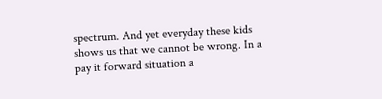spectrum. And yet everyday these kids shows us that we cannot be wrong. In a pay it forward situation a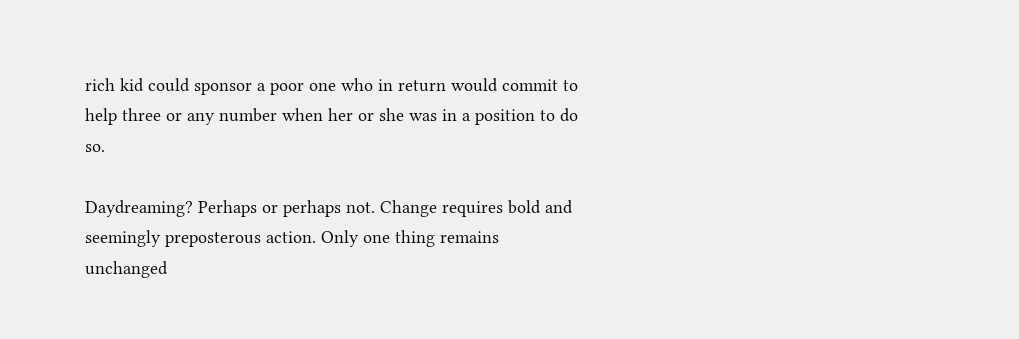rich kid could sponsor a poor one who in return would commit to help three or any number when her or she was in a position to do so.

Daydreaming? Perhaps or perhaps not. Change requires bold and seemingly preposterous action. Only one thing remains unchanged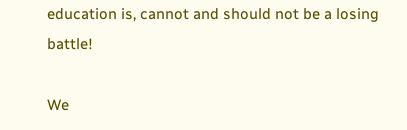education is, cannot and should not be a losing battle!

We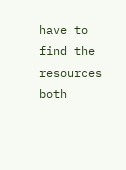have to find the resources both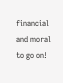financial and moral to go on!